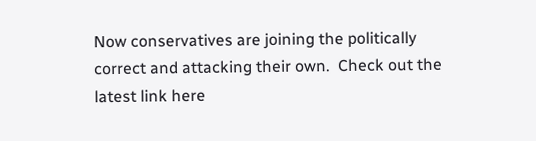Now conservatives are joining the politically correct and attacking their own.  Check out the latest link here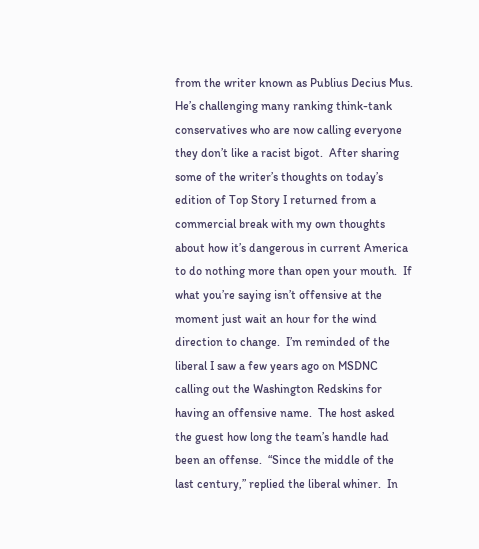from the writer known as Publius Decius Mus.  He’s challenging many ranking think-tank conservatives who are now calling everyone they don’t like a racist bigot.  After sharing some of the writer’s thoughts on today’s edition of Top Story I returned from a commercial break with my own thoughts about how it’s dangerous in current America to do nothing more than open your mouth.  If what you’re saying isn’t offensive at the moment just wait an hour for the wind direction to change.  I’m reminded of the liberal I saw a few years ago on MSDNC calling out the Washington Redskins for having an offensive name.  The host asked the guest how long the team’s handle had been an offense.  “Since the middle of the last century,” replied the liberal whiner.  In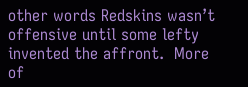other words Redskins wasn’t offensive until some lefty invented the affront.  More of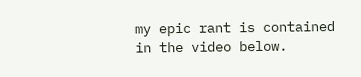my epic rant is contained in the video below.